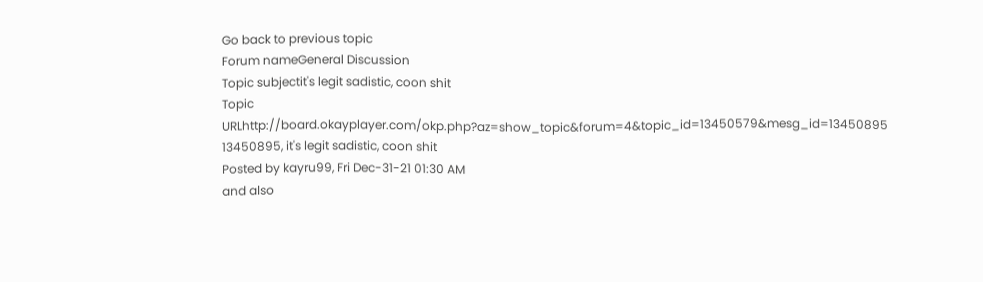Go back to previous topic
Forum nameGeneral Discussion
Topic subjectit's legit sadistic, coon shit
Topic URLhttp://board.okayplayer.com/okp.php?az=show_topic&forum=4&topic_id=13450579&mesg_id=13450895
13450895, it's legit sadistic, coon shit
Posted by kayru99, Fri Dec-31-21 01:30 AM
and also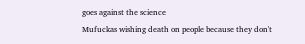goes against the science
Mufuckas wishing death on people because they don't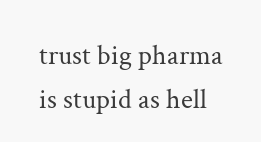trust big pharma is stupid as hell